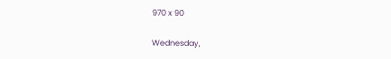970 x 90

Wednesday,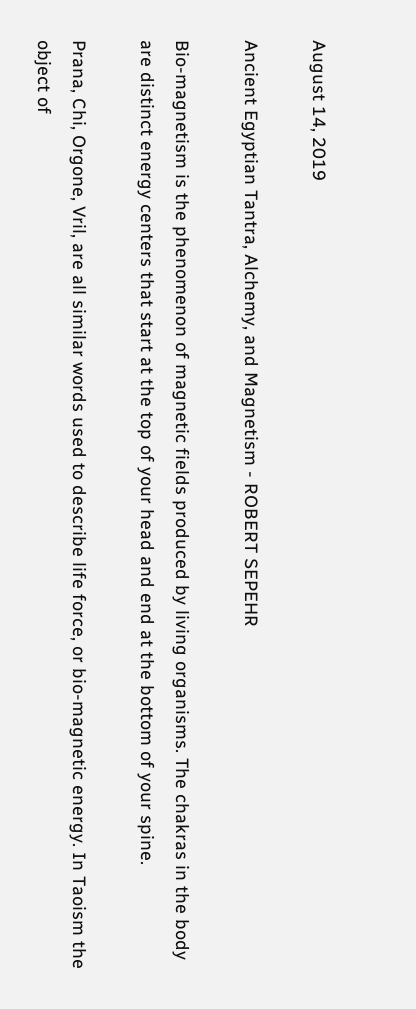August 14, 2019

Ancient Egyptian Tantra, Alchemy, and Magnetism - ROBERT SEPEHR

Bio-magnetism is the phenomenon of magnetic fields produced by living organisms. The chakras in the body are distinct energy centers that start at the top of your head and end at the bottom of your spine.

Prana, Chi, Orgone, Vril, are all similar words used to describe life force, or bio-magnetic energy. In Taoism the object of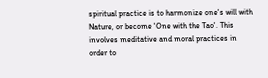spiritual practice is to harmonize one's will with Nature, or become 'One with the Tao'. This involves meditative and moral practices in order to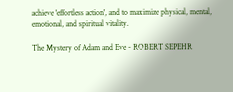achieve 'effortless action', and to maximize physical, mental, emotional, and spiritual vitality.

The Mystery of Adam and Eve - ROBERT SEPEHR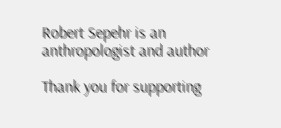Robert Sepehr is an anthropologist and author

Thank you for supporting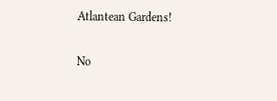Atlantean Gardens!

No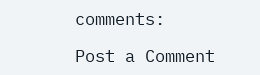comments:

Post a Comment